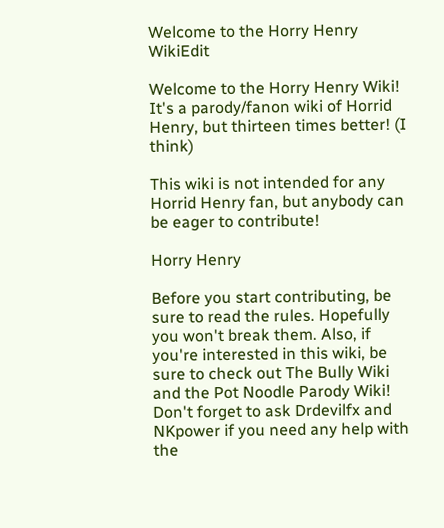Welcome to the Horry Henry WikiEdit

Welcome to the Horry Henry Wiki! It's a parody/fanon wiki of Horrid Henry, but thirteen times better! (I think)

This wiki is not intended for any Horrid Henry fan, but anybody can be eager to contribute!

Horry Henry

Before you start contributing, be sure to read the rules. Hopefully you won't break them. Also, if you're interested in this wiki, be sure to check out The Bully Wiki and the Pot Noodle Parody Wiki! Don't forget to ask Drdevilfx and NKpower if you need any help with the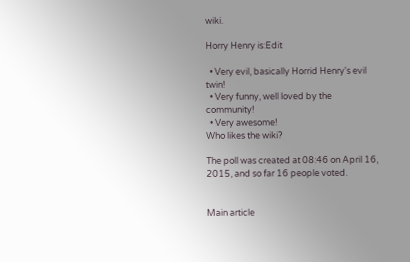wiki.

Horry Henry is:Edit

  • Very evil, basically Horrid Henry's evil twin!
  • Very funny, well loved by the community!
  • Very awesome!
Who likes the wiki?

The poll was created at 08:46 on April 16, 2015, and so far 16 people voted.


Main article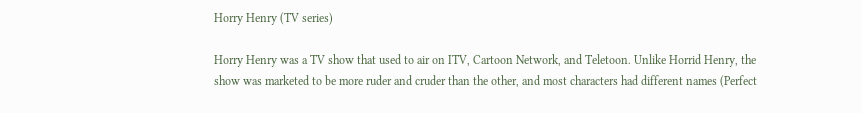Horry Henry (TV series)

Horry Henry was a TV show that used to air on ITV, Cartoon Network, and Teletoon. Unlike Horrid Henry, the show was marketed to be more ruder and cruder than the other, and most characters had different names (Perfect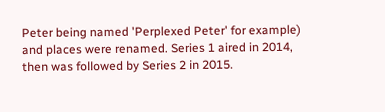Peter being named 'Perplexed Peter' for example) and places were renamed. Series 1 aired in 2014, then was followed by Series 2 in 2015.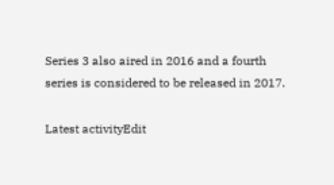Series 3 also aired in 2016 and a fourth series is considered to be released in 2017.

Latest activityEdit